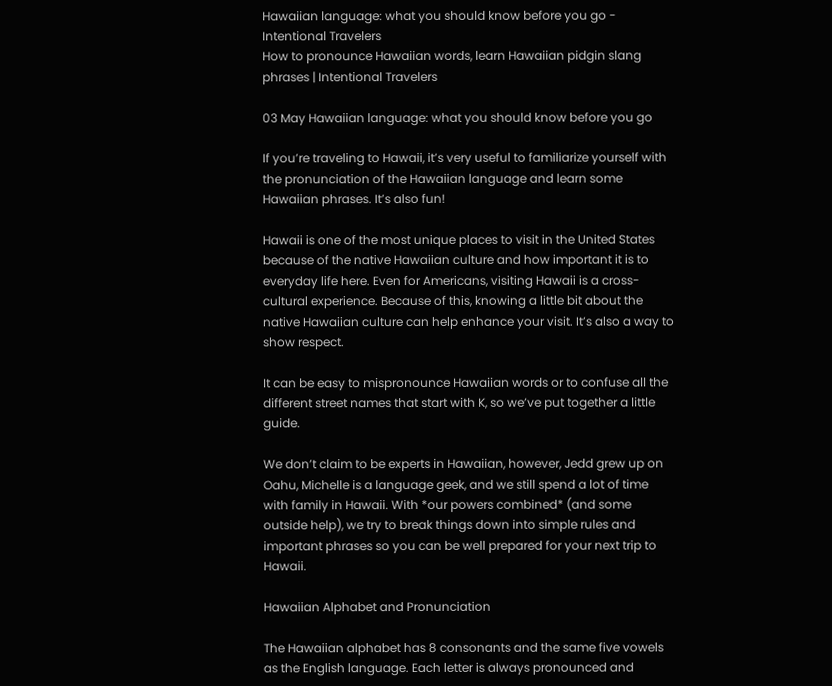Hawaiian language: what you should know before you go - Intentional Travelers
How to pronounce Hawaiian words, learn Hawaiian pidgin slang phrases | Intentional Travelers

03 May Hawaiian language: what you should know before you go

If you’re traveling to Hawaii, it’s very useful to familiarize yourself with the pronunciation of the Hawaiian language and learn some Hawaiian phrases. It’s also fun!

Hawaii is one of the most unique places to visit in the United States because of the native Hawaiian culture and how important it is to everyday life here. Even for Americans, visiting Hawaii is a cross-cultural experience. Because of this, knowing a little bit about the native Hawaiian culture can help enhance your visit. It’s also a way to show respect.

It can be easy to mispronounce Hawaiian words or to confuse all the different street names that start with K, so we’ve put together a little guide.

We don’t claim to be experts in Hawaiian, however, Jedd grew up on Oahu, Michelle is a language geek, and we still spend a lot of time with family in Hawaii. With *our powers combined* (and some outside help), we try to break things down into simple rules and important phrases so you can be well prepared for your next trip to Hawaii.

Hawaiian Alphabet and Pronunciation

The Hawaiian alphabet has 8 consonants and the same five vowels as the English language. Each letter is always pronounced and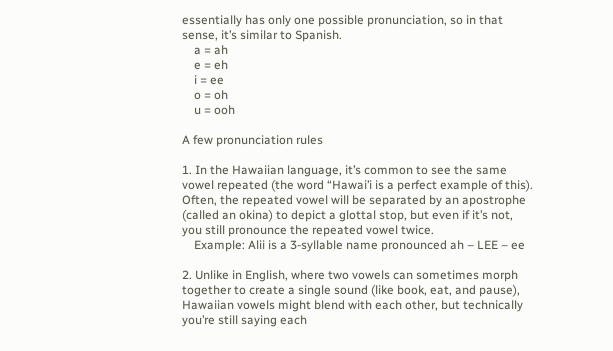essentially has only one possible pronunciation, so in that sense, it’s similar to Spanish.
    a = ah
    e = eh
    i = ee
    o = oh
    u = ooh

A few pronunciation rules

1. In the Hawaiian language, it’s common to see the same vowel repeated (the word “Hawai’i is a perfect example of this). Often, the repeated vowel will be separated by an apostrophe (called an okina) to depict a glottal stop, but even if it’s not, you still pronounce the repeated vowel twice.
    Example: Alii is a 3-syllable name pronounced ah – LEE – ee

2. Unlike in English, where two vowels can sometimes morph together to create a single sound (like book, eat, and pause), Hawaiian vowels might blend with each other, but technically you’re still saying each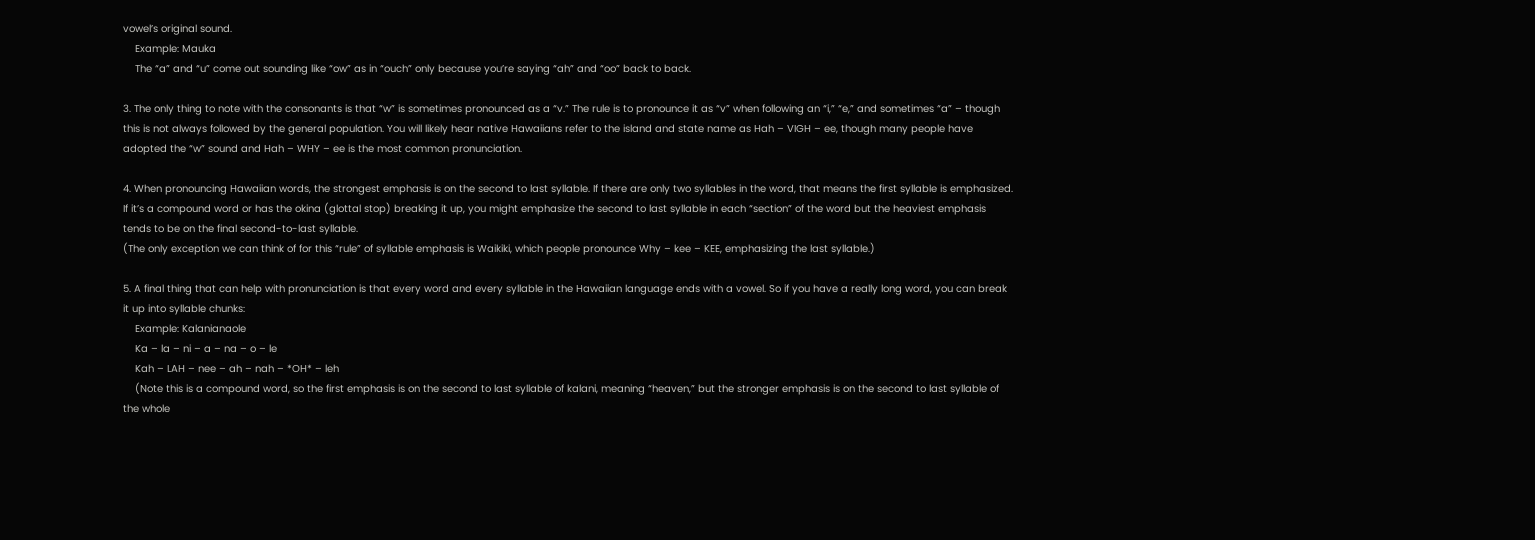vowel’s original sound.
    Example: Mauka
    The “a” and “u” come out sounding like “ow” as in “ouch” only because you’re saying “ah” and “oo” back to back.

3. The only thing to note with the consonants is that “w” is sometimes pronounced as a “v.” The rule is to pronounce it as “v” when following an “i,” “e,” and sometimes “a” – though this is not always followed by the general population. You will likely hear native Hawaiians refer to the island and state name as Hah – VIGH – ee, though many people have adopted the “w” sound and Hah – WHY – ee is the most common pronunciation.

4. When pronouncing Hawaiian words, the strongest emphasis is on the second to last syllable. If there are only two syllables in the word, that means the first syllable is emphasized. If it’s a compound word or has the okina (glottal stop) breaking it up, you might emphasize the second to last syllable in each “section” of the word but the heaviest emphasis tends to be on the final second-to-last syllable.
(The only exception we can think of for this “rule” of syllable emphasis is Waikiki, which people pronounce Why – kee – KEE, emphasizing the last syllable.)

5. A final thing that can help with pronunciation is that every word and every syllable in the Hawaiian language ends with a vowel. So if you have a really long word, you can break it up into syllable chunks:
    Example: Kalanianaole
    Ka – la – ni – a – na – o – le
    Kah – LAH – nee – ah – nah – *OH* – leh
    (Note this is a compound word, so the first emphasis is on the second to last syllable of kalani, meaning “heaven,” but the stronger emphasis is on the second to last syllable of the whole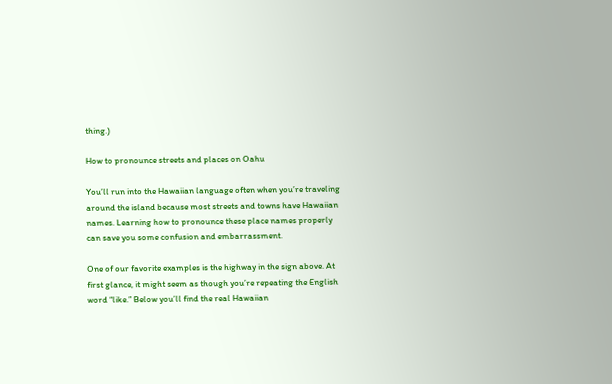thing.)

How to pronounce streets and places on Oahu

You’ll run into the Hawaiian language often when you’re traveling around the island because most streets and towns have Hawaiian names. Learning how to pronounce these place names properly can save you some confusion and embarrassment.

One of our favorite examples is the highway in the sign above. At first glance, it might seem as though you’re repeating the English word “like.” Below you’ll find the real Hawaiian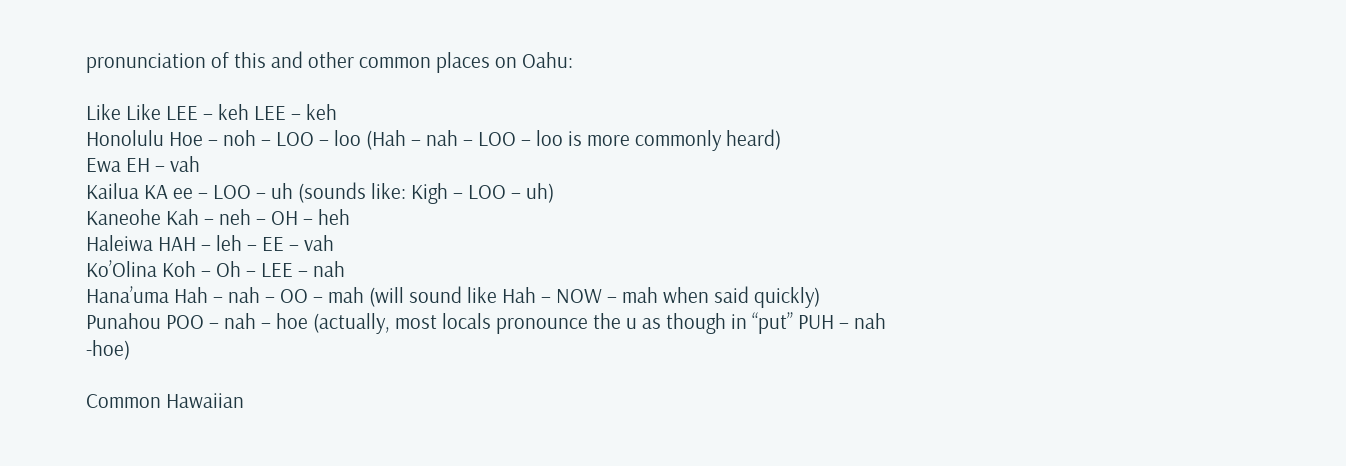pronunciation of this and other common places on Oahu:

Like Like LEE – keh LEE – keh
Honolulu Hoe – noh – LOO – loo (Hah – nah – LOO – loo is more commonly heard)
Ewa EH – vah
Kailua KA ee – LOO – uh (sounds like: Kigh – LOO – uh)
Kaneohe Kah – neh – OH – heh
Haleiwa HAH – leh – EE – vah
Ko’Olina Koh – Oh – LEE – nah
Hana’uma Hah – nah – OO – mah (will sound like Hah – NOW – mah when said quickly)
Punahou POO – nah – hoe (actually, most locals pronounce the u as though in “put” PUH – nah -hoe)

Common Hawaiian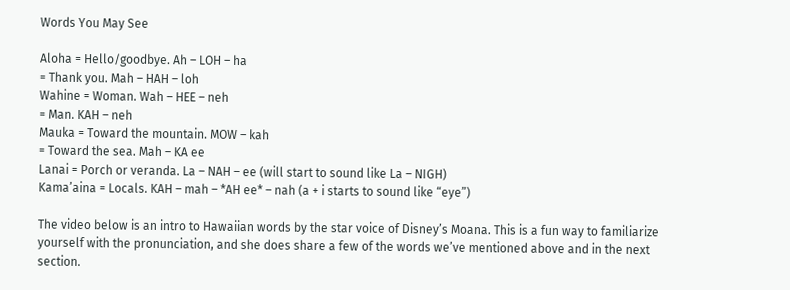Words You May See

Aloha = Hello/goodbye. Ah – LOH – ha
= Thank you. Mah – HAH – loh
Wahine = Woman. Wah – HEE – neh
= Man. KAH – neh
Mauka = Toward the mountain. MOW – kah
= Toward the sea. Mah – KA ee
Lanai = Porch or veranda. La – NAH – ee (will start to sound like La – NIGH)
Kama’aina = Locals. KAH – mah – *AH ee* – nah (a + i starts to sound like “eye”)

The video below is an intro to Hawaiian words by the star voice of Disney’s Moana. This is a fun way to familiarize yourself with the pronunciation, and she does share a few of the words we’ve mentioned above and in the next section.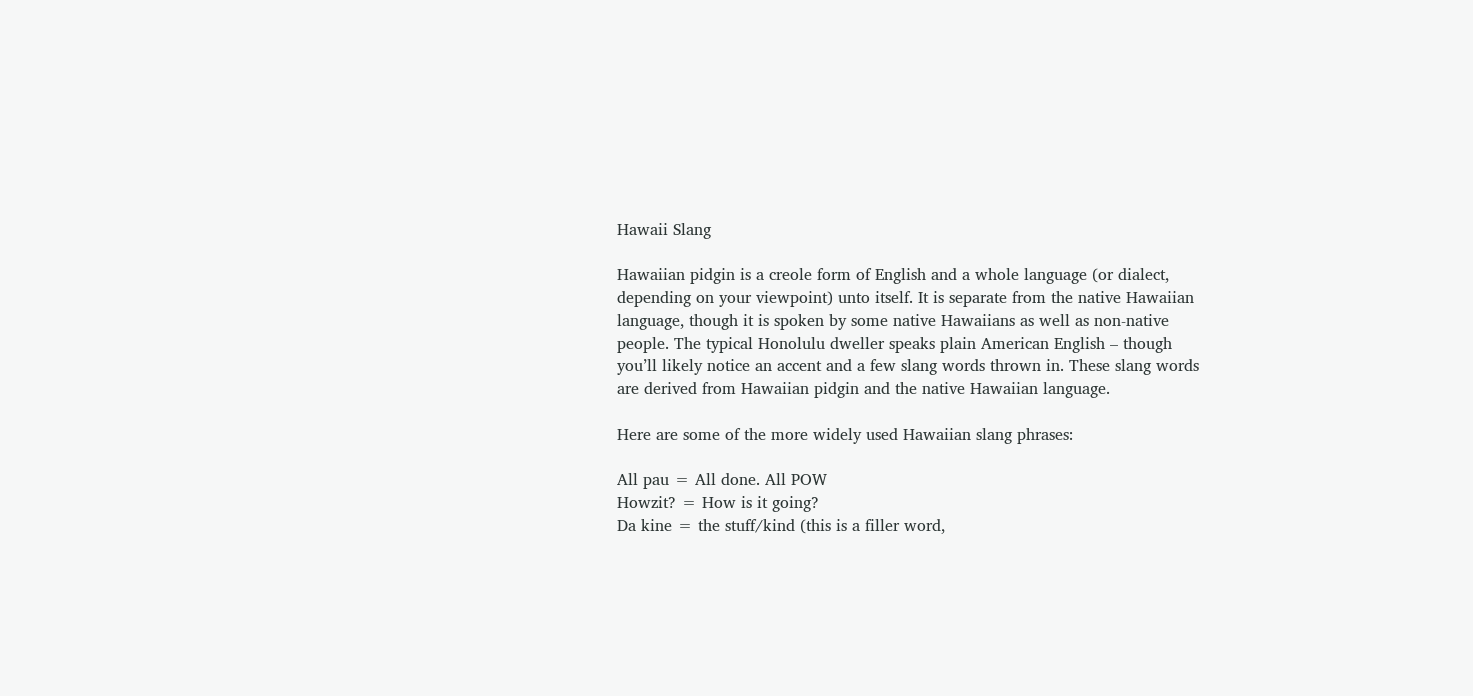Hawaii Slang

Hawaiian pidgin is a creole form of English and a whole language (or dialect, depending on your viewpoint) unto itself. It is separate from the native Hawaiian language, though it is spoken by some native Hawaiians as well as non-native people. The typical Honolulu dweller speaks plain American English – though you’ll likely notice an accent and a few slang words thrown in. These slang words are derived from Hawaiian pidgin and the native Hawaiian language.

Here are some of the more widely used Hawaiian slang phrases:

All pau = All done. All POW
Howzit? = How is it going?
Da kine = the stuff/kind (this is a filler word,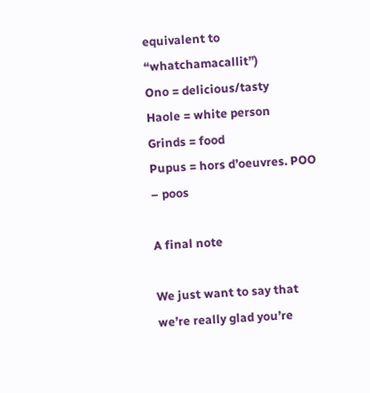equivalent to “whatchamacallit”)
Ono = delicious/tasty
Haole = white person
Grinds = food
Pupus = hors d’oeuvres. POO – poos

A final note

We just want to say that we’re really glad you’re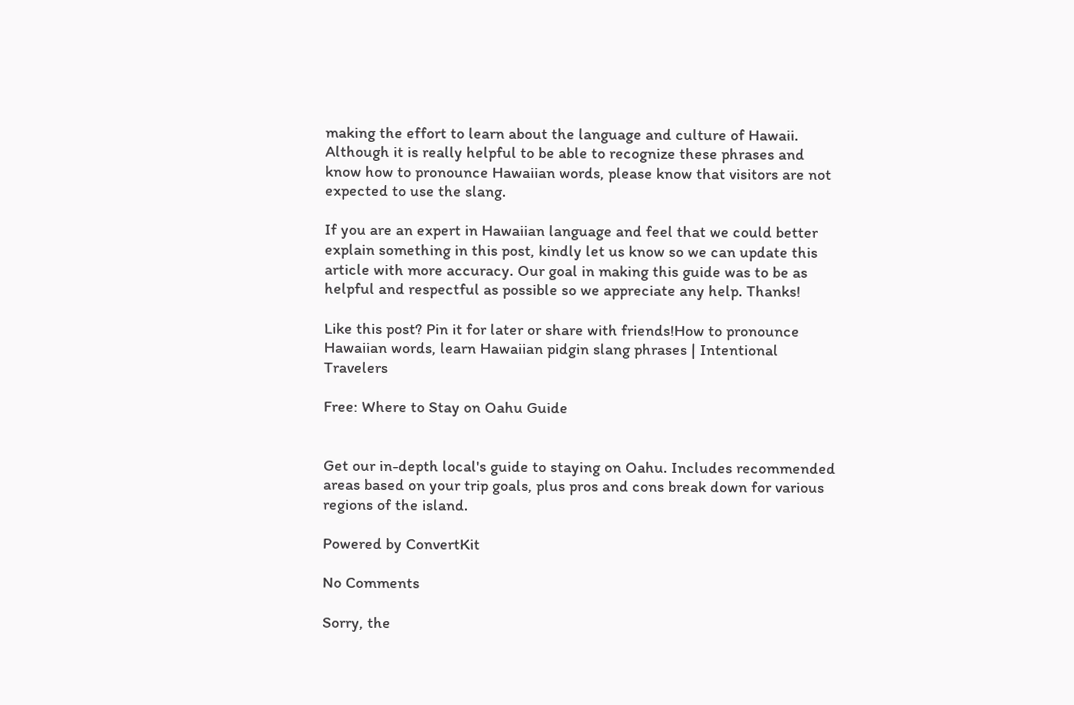making the effort to learn about the language and culture of Hawaii. Although it is really helpful to be able to recognize these phrases and know how to pronounce Hawaiian words, please know that visitors are not expected to use the slang.

If you are an expert in Hawaiian language and feel that we could better explain something in this post, kindly let us know so we can update this article with more accuracy. Our goal in making this guide was to be as helpful and respectful as possible so we appreciate any help. Thanks!

Like this post? Pin it for later or share with friends!How to pronounce Hawaiian words, learn Hawaiian pidgin slang phrases | Intentional Travelers

Free: Where to Stay on Oahu Guide


Get our in-depth local's guide to staying on Oahu. Includes recommended areas based on your trip goals, plus pros and cons break down for various regions of the island.

Powered by ConvertKit

No Comments

Sorry, the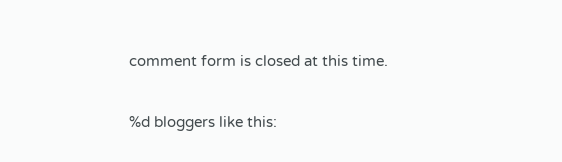comment form is closed at this time.

%d bloggers like this: